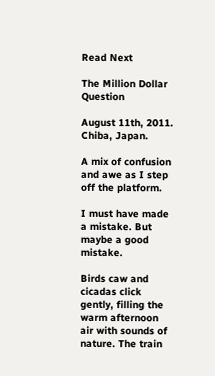Read Next

The Million Dollar Question

August 11th, 2011. Chiba, Japan.

A mix of confusion and awe as I step off the platform.

I must have made a mistake. But maybe a good mistake.

Birds caw and cicadas click gently, filling the warm afternoon air with sounds of nature. The train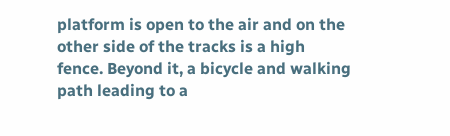platform is open to the air and on the other side of the tracks is a high fence. Beyond it, a bicycle and walking path leading to a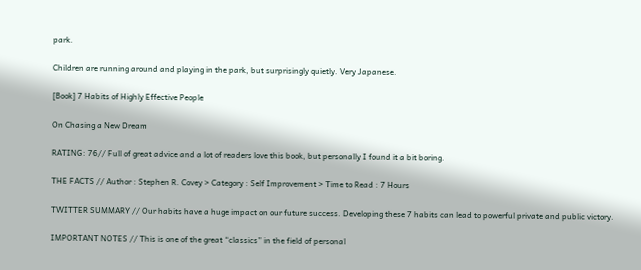park.

Children are running around and playing in the park, but surprisingly quietly. Very Japanese.

[Book] 7 Habits of Highly Effective People

On Chasing a New Dream

RATING: 76// Full of great advice and a lot of readers love this book, but personally I found it a bit boring.

THE FACTS // Author : Stephen R. Covey > Category : Self Improvement > Time to Read : 7 Hours

TWITTER SUMMARY // Our habits have a huge impact on our future success. Developing these 7 habits can lead to powerful private and public victory.

IMPORTANT NOTES // This is one of the great “classics” in the field of personal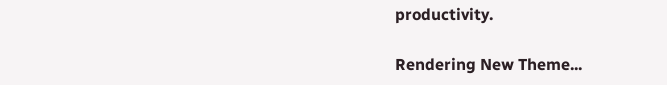productivity.

Rendering New Theme...